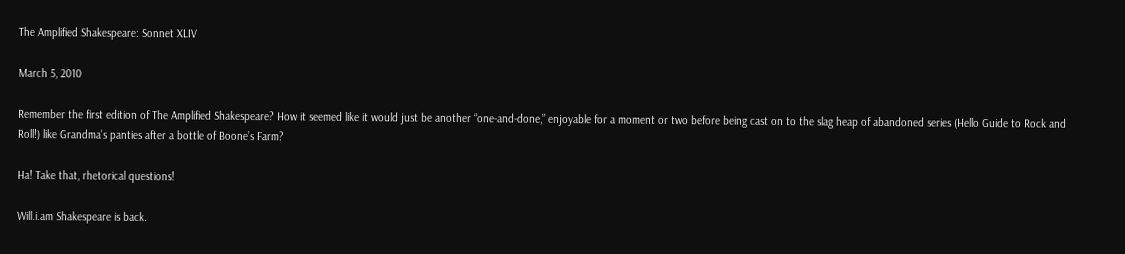The Amplified Shakespeare: Sonnet XLIV

March 5, 2010

Remember the first edition of The Amplified Shakespeare? How it seemed like it would just be another “one-and-done,” enjoyable for a moment or two before being cast on to the slag heap of abandoned series (Hello Guide to Rock and Roll!) like Grandma’s panties after a bottle of Boone’s Farm?

Ha! Take that, rhetorical questions!

Will.i.am Shakespeare is back.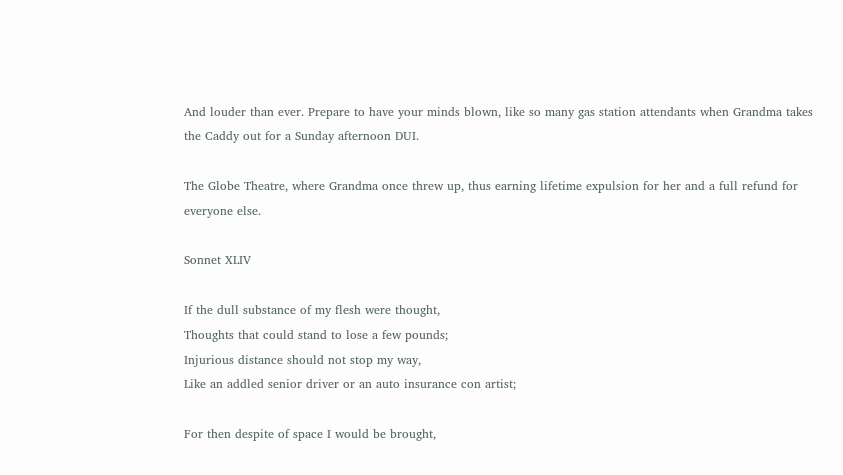And louder than ever. Prepare to have your minds blown, like so many gas station attendants when Grandma takes the Caddy out for a Sunday afternoon DUI.

The Globe Theatre, where Grandma once threw up, thus earning lifetime expulsion for her and a full refund for everyone else.

Sonnet XLIV

If the dull substance of my flesh were thought,
Thoughts that could stand to lose a few pounds;
Injurious distance should not stop my way,
Like an addled senior driver or an auto insurance con artist;

For then despite of space I would be brought,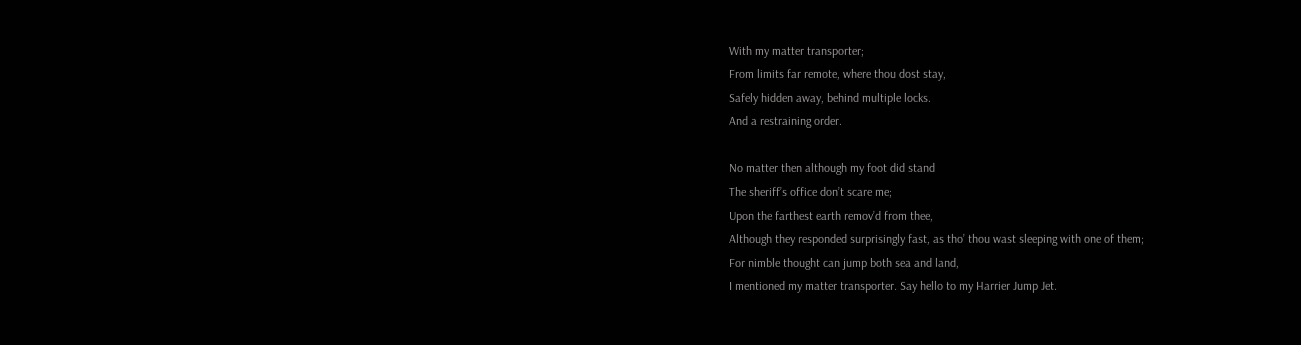With my matter transporter;
From limits far remote, where thou dost stay,
Safely hidden away, behind multiple locks.
And a restraining order.

No matter then although my foot did stand
The sheriff’s office don’t scare me;
Upon the farthest earth remov’d from thee,
Although they responded surprisingly fast, as tho’ thou wast sleeping with one of them;
For nimble thought can jump both sea and land,
I mentioned my matter transporter. Say hello to my Harrier Jump Jet.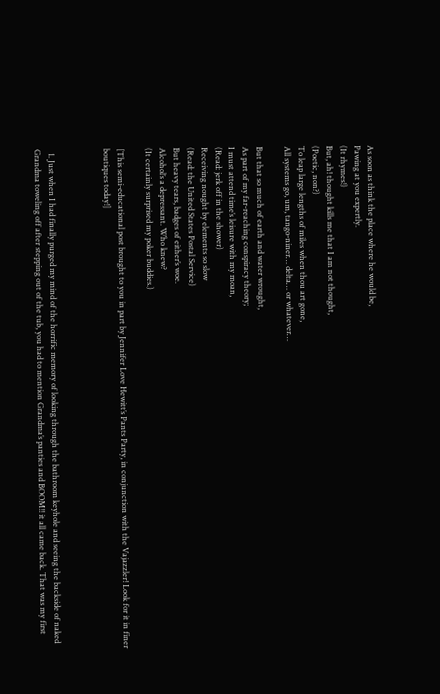As soon as think the place where he would be,
Pawing at you expertly.
(It rhymes!)
But, ah! thought kills me that I am not thought,
(Poetic, non?)
To leap large lengths of miles when thou art gone,
All systems go, um, tango-niner… delta… or whatever…

But that so much of earth and water wrought,
As part of my far-reaching conspiracy theory;
I must attend time’s leisure with my moan,
(Read: jerk off in the shower)
Receiving nought by elements so slow
(Read: the United States Postal Service)
But heavy tears, badges of either’s woe.
Alcohol’s a depressant. Who knew?
(It certainly surprised my poker buddies.)

[This semi-educational post brought to you in part by Jennifer Love Hewitt’s Pants Party, in conjunction with the Vajazzler! Look for it in finer boutiques today!]



  1. Just when I had finally purged my mind of the horrific memory of looking through the bathroom keyhole and seeing the backside of naked Grandma toweling off after stepping out of the tub, you had to mention Grandma’s panties and BOOM!! it all came back. That was my first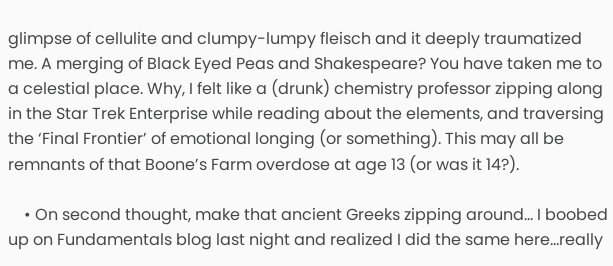glimpse of cellulite and clumpy-lumpy fleisch and it deeply traumatized me. A merging of Black Eyed Peas and Shakespeare? You have taken me to a celestial place. Why, I felt like a (drunk) chemistry professor zipping along in the Star Trek Enterprise while reading about the elements, and traversing the ‘Final Frontier’ of emotional longing (or something). This may all be remnants of that Boone’s Farm overdose at age 13 (or was it 14?).

    • On second thought, make that ancient Greeks zipping around… I boobed up on Fundamentals blog last night and realized I did the same here…really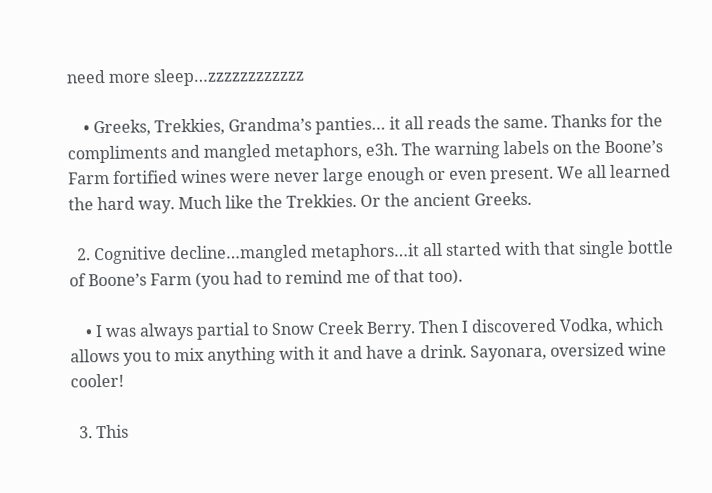need more sleep…zzzzzzzzzzzz

    • Greeks, Trekkies, Grandma’s panties… it all reads the same. Thanks for the compliments and mangled metaphors, e3h. The warning labels on the Boone’s Farm fortified wines were never large enough or even present. We all learned the hard way. Much like the Trekkies. Or the ancient Greeks.

  2. Cognitive decline…mangled metaphors…it all started with that single bottle of Boone’s Farm (you had to remind me of that too).

    • I was always partial to Snow Creek Berry. Then I discovered Vodka, which allows you to mix anything with it and have a drink. Sayonara, oversized wine cooler!

  3. This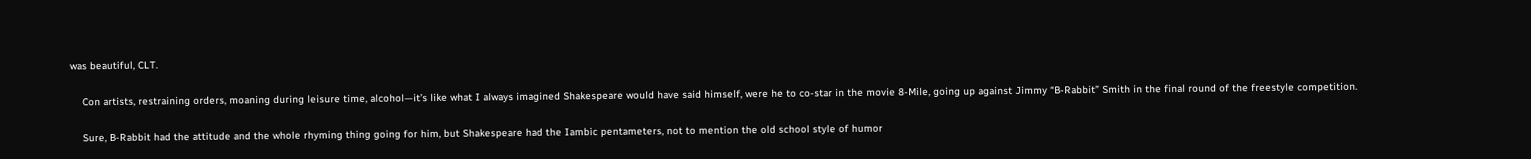was beautiful, CLT.

    Con artists, restraining orders, moaning during leisure time, alcohol—it’s like what I always imagined Shakespeare would have said himself, were he to co-star in the movie 8-Mile, going up against Jimmy “B-Rabbit” Smith in the final round of the freestyle competition.

    Sure, B-Rabbit had the attitude and the whole rhyming thing going for him, but Shakespeare had the Iambic pentameters, not to mention the old school style of humor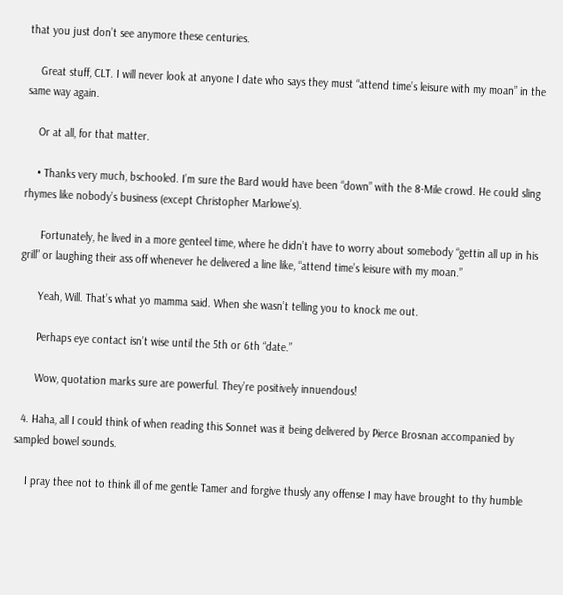that you just don’t see anymore these centuries.

    Great stuff, CLT. I will never look at anyone I date who says they must “attend time’s leisure with my moan” in the same way again.

    Or at all, for that matter.

    • Thanks very much, bschooled. I’m sure the Bard would have been “down” with the 8-Mile crowd. He could sling rhymes like nobody’s business (except Christopher Marlowe’s).

      Fortunately, he lived in a more genteel time, where he didn’t have to worry about somebody “gettin all up in his grill” or laughing their ass off whenever he delivered a line like, “attend time’s leisure with my moan.”

      Yeah, Will. That’s what yo mamma said. When she wasn’t telling you to knock me out.

      Perhaps eye contact isn’t wise until the 5th or 6th “date.”

      Wow, quotation marks sure are powerful. They’re positively innuendous!

  4. Haha, all I could think of when reading this Sonnet was it being delivered by Pierce Brosnan accompanied by sampled bowel sounds.

    I pray thee not to think ill of me gentle Tamer and forgive thusly any offense I may have brought to thy humble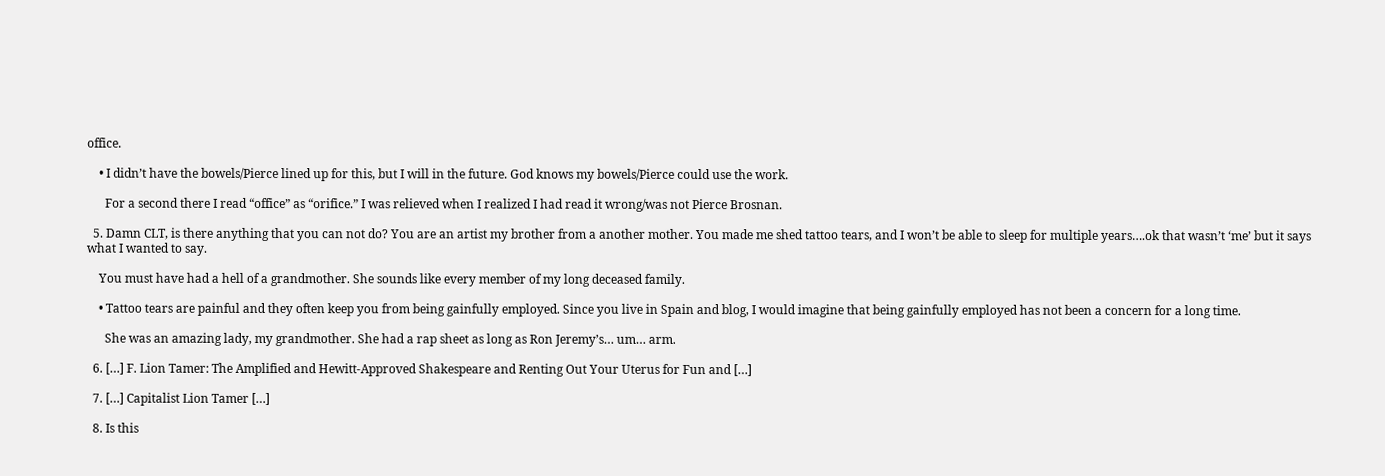office.

    • I didn’t have the bowels/Pierce lined up for this, but I will in the future. God knows my bowels/Pierce could use the work.

      For a second there I read “office” as “orifice.” I was relieved when I realized I had read it wrong/was not Pierce Brosnan.

  5. Damn CLT, is there anything that you can not do? You are an artist my brother from a another mother. You made me shed tattoo tears, and I won’t be able to sleep for multiple years….ok that wasn’t ‘me’ but it says what I wanted to say.

    You must have had a hell of a grandmother. She sounds like every member of my long deceased family.

    • Tattoo tears are painful and they often keep you from being gainfully employed. Since you live in Spain and blog, I would imagine that being gainfully employed has not been a concern for a long time.

      She was an amazing lady, my grandmother. She had a rap sheet as long as Ron Jeremy’s… um… arm.

  6. […] F. Lion Tamer: The Amplified and Hewitt-Approved Shakespeare and Renting Out Your Uterus for Fun and […]

  7. […] Capitalist Lion Tamer […]

  8. Is this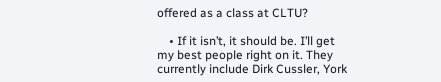offered as a class at CLTU?

    • If it isn’t, it should be. I’ll get my best people right on it. They currently include Dirk Cussler, York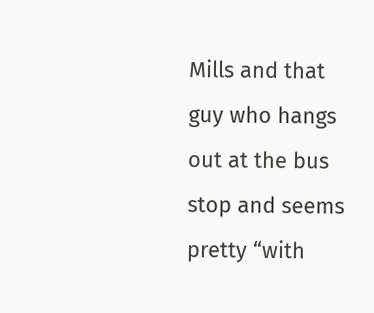Mills and that guy who hangs out at the bus stop and seems pretty “with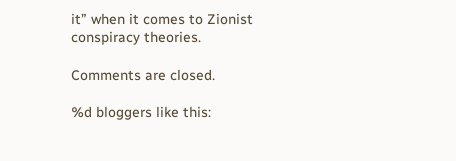it” when it comes to Zionist conspiracy theories.

Comments are closed.

%d bloggers like this: